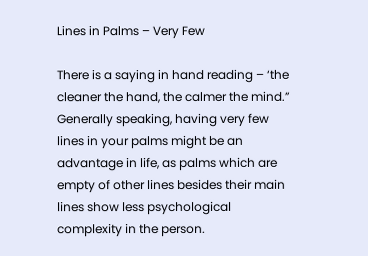Lines in Palms – Very Few

There is a saying in hand reading – ‘the cleaner the hand, the calmer the mind.” Generally speaking, having very few lines in your palms might be an advantage in life, as palms which are empty of other lines besides their main lines show less psychological complexity in the person.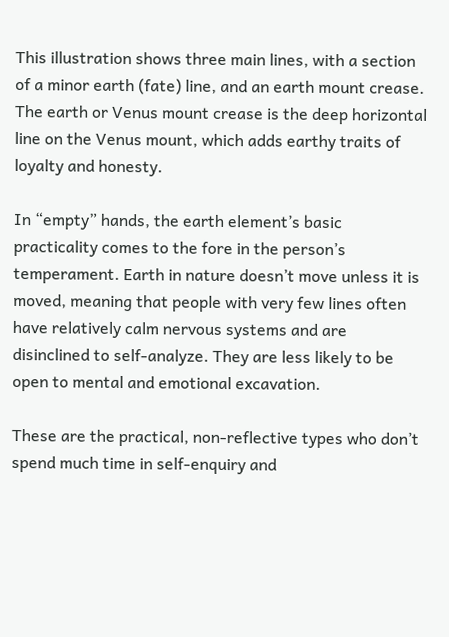This illustration shows three main lines, with a section of a minor earth (fate) line, and an earth mount crease. The earth or Venus mount crease is the deep horizontal line on the Venus mount, which adds earthy traits of loyalty and honesty.

In “empty” hands, the earth element’s basic practicality comes to the fore in the person’s temperament. Earth in nature doesn’t move unless it is moved, meaning that people with very few lines often have relatively calm nervous systems and are disinclined to self-analyze. They are less likely to be open to mental and emotional excavation.

These are the practical, non-reflective types who don’t spend much time in self-enquiry and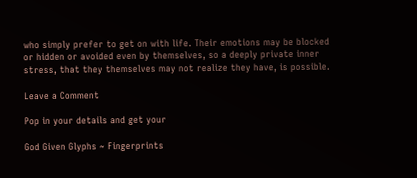who simply prefer to get on with life. Their emotions may be blocked or hidden or avoided even by themselves, so a deeply private inner stress, that they themselves may not realize they have, is possible.

Leave a Comment

Pop in your details and get your

God Given Glyphs ~ Fingerprints